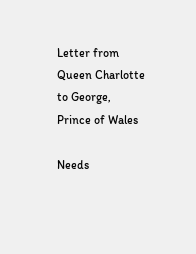Letter from Queen Charlotte to George, Prince of Wales

Needs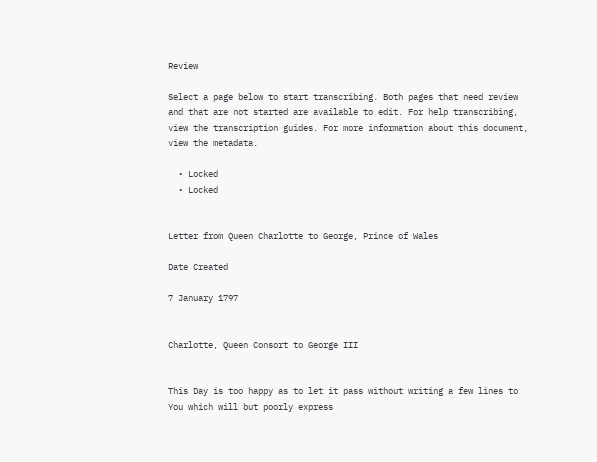Review

Select a page below to start transcribing. Both pages that need review and that are not started are available to edit. For help transcribing, view the transcription guides. For more information about this document, view the metadata.

  • Locked
  • Locked


Letter from Queen Charlotte to George, Prince of Wales

Date Created

7 January 1797


Charlotte, Queen Consort to George III


This Day is too happy as to let it pass without writing a few lines to You which will but poorly express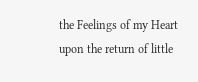the Feelings of my Heart upon the return of little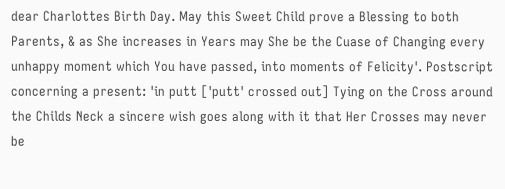dear Charlottes Birth Day. May this Sweet Child prove a Blessing to both Parents, & as She increases in Years may She be the Cuase of Changing every unhappy moment which You have passed, into moments of Felicity'. Postscript concerning a present: 'in putt ['putt' crossed out] Tying on the Cross around the Childs Neck a sincere wish goes along with it that Her Crosses may never be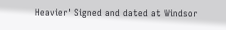Heavier' Signed and dated at Windsor